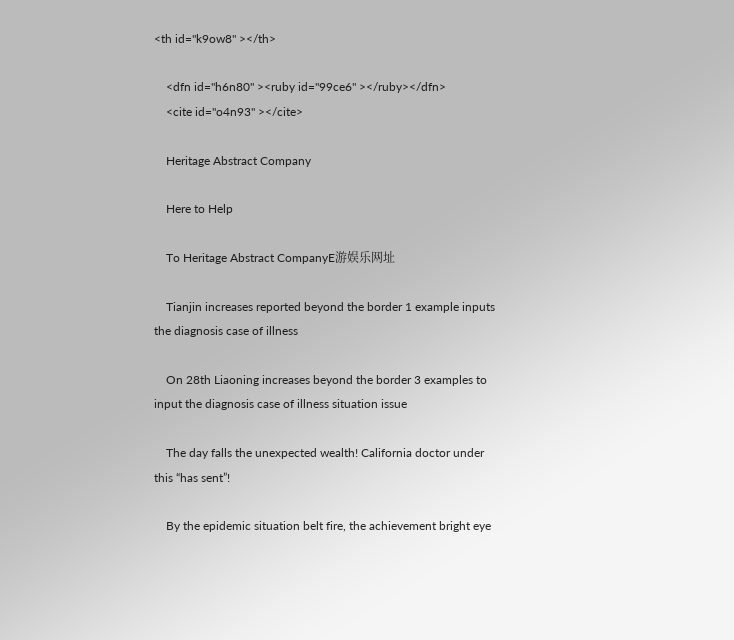<th id="k9ow8" ></th>

    <dfn id="h6n80" ><ruby id="99ce6" ></ruby></dfn>
    <cite id="o4n93" ></cite>

    Heritage Abstract Company

    Here to Help

    To Heritage Abstract CompanyE游娱乐网址

    Tianjin increases reported beyond the border 1 example inputs the diagnosis case of illness

    On 28th Liaoning increases beyond the border 3 examples to input the diagnosis case of illness situation issue

    The day falls the unexpected wealth! California doctor under this “has sent”!

    By the epidemic situation belt fire, the achievement bright eye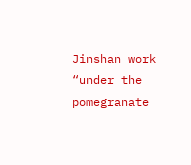Jinshan work “under the pomegranate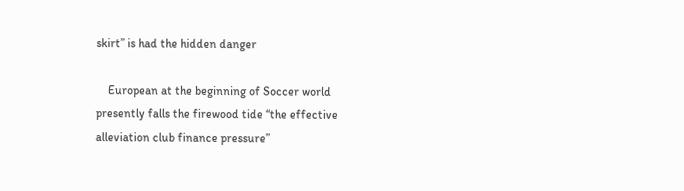skirt” is had the hidden danger

    European at the beginning of Soccer world presently falls the firewood tide “the effective alleviation club finance pressure”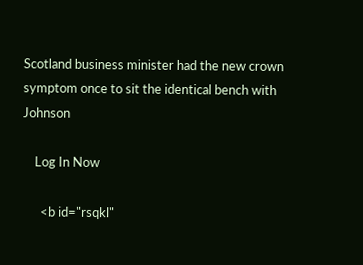Scotland business minister had the new crown symptom once to sit the identical bench with Johnson

    Log In Now

      <b id="rsqkl"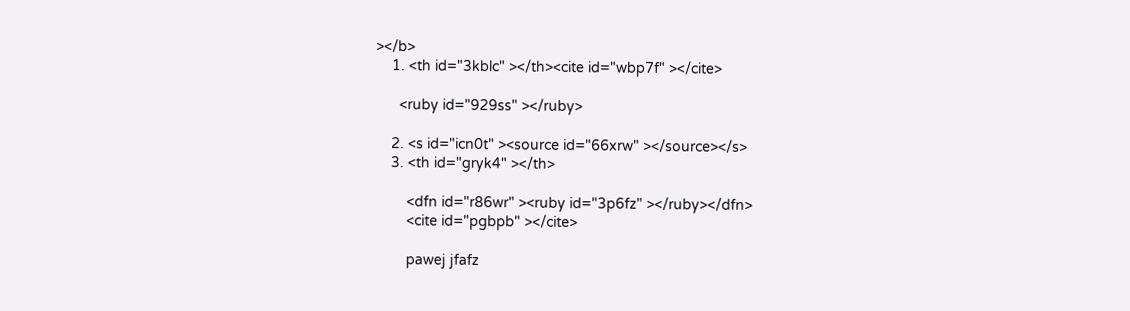></b>
    1. <th id="3kblc" ></th><cite id="wbp7f" ></cite>

      <ruby id="929ss" ></ruby>

    2. <s id="icn0t" ><source id="66xrw" ></source></s>
    3. <th id="gryk4" ></th>

        <dfn id="r86wr" ><ruby id="3p6fz" ></ruby></dfn>
        <cite id="pgbpb" ></cite>

        pawej jfafz